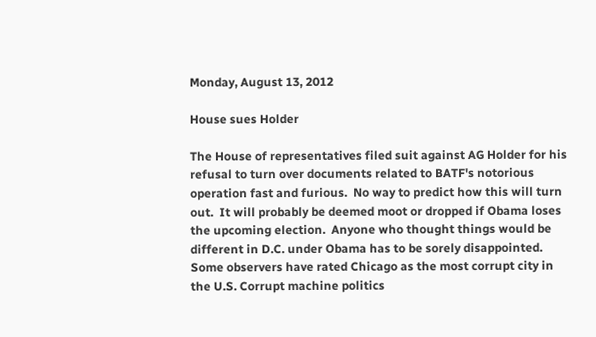Monday, August 13, 2012

House sues Holder

The House of representatives filed suit against AG Holder for his refusal to turn over documents related to BATF's notorious operation fast and furious.  No way to predict how this will turn out.  It will probably be deemed moot or dropped if Obama loses the upcoming election.  Anyone who thought things would be different in D.C. under Obama has to be sorely disappointed.  Some observers have rated Chicago as the most corrupt city in the U.S. Corrupt machine politics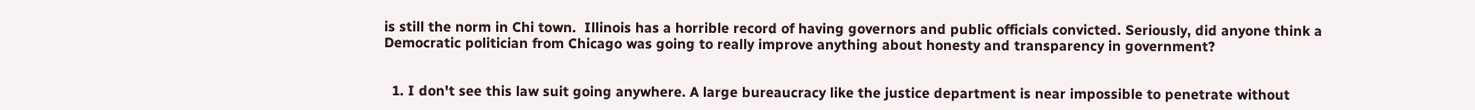is still the norm in Chi town.  Illinois has a horrible record of having governors and public officials convicted. Seriously, did anyone think a Democratic politician from Chicago was going to really improve anything about honesty and transparency in government?


  1. I don't see this law suit going anywhere. A large bureaucracy like the justice department is near impossible to penetrate without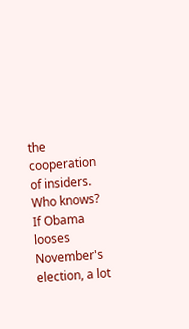the cooperation of insiders. Who knows? If Obama looses November's election, a lot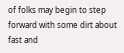of folks may begin to step forward with some dirt about fast and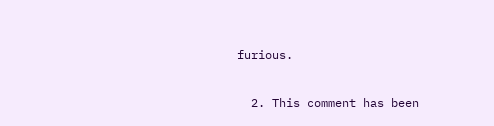furious.

  2. This comment has been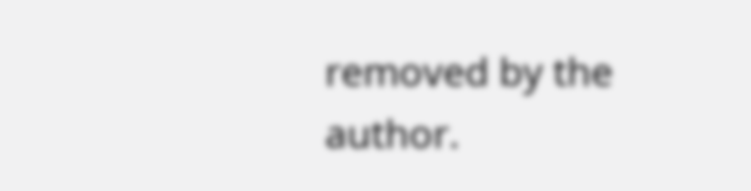removed by the author.